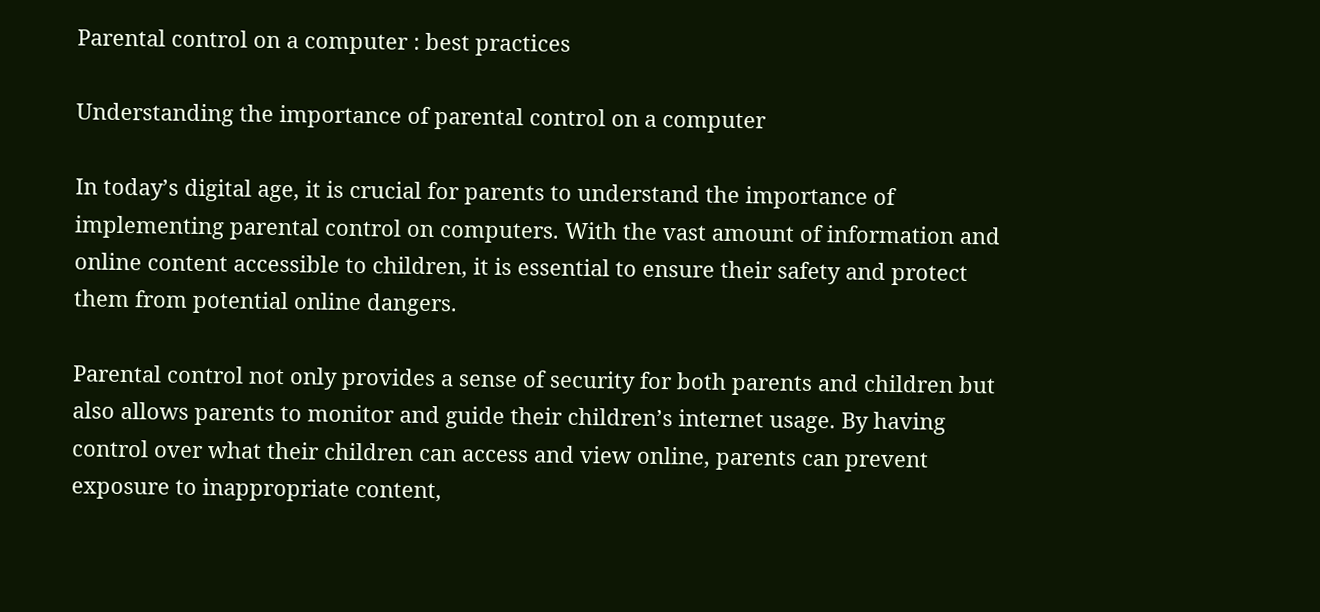Parental control on a computer : best practices

Understanding the importance of parental control on a computer

In today’s digital age, it is crucial for parents to understand the importance of implementing parental control on computers. With the vast amount of information and online content accessible to children, it is essential to ensure their safety and protect them from potential online dangers.

Parental control not only provides a sense of security for both parents and children but also allows parents to monitor and guide their children’s internet usage. By having control over what their children can access and view online, parents can prevent exposure to inappropriate content,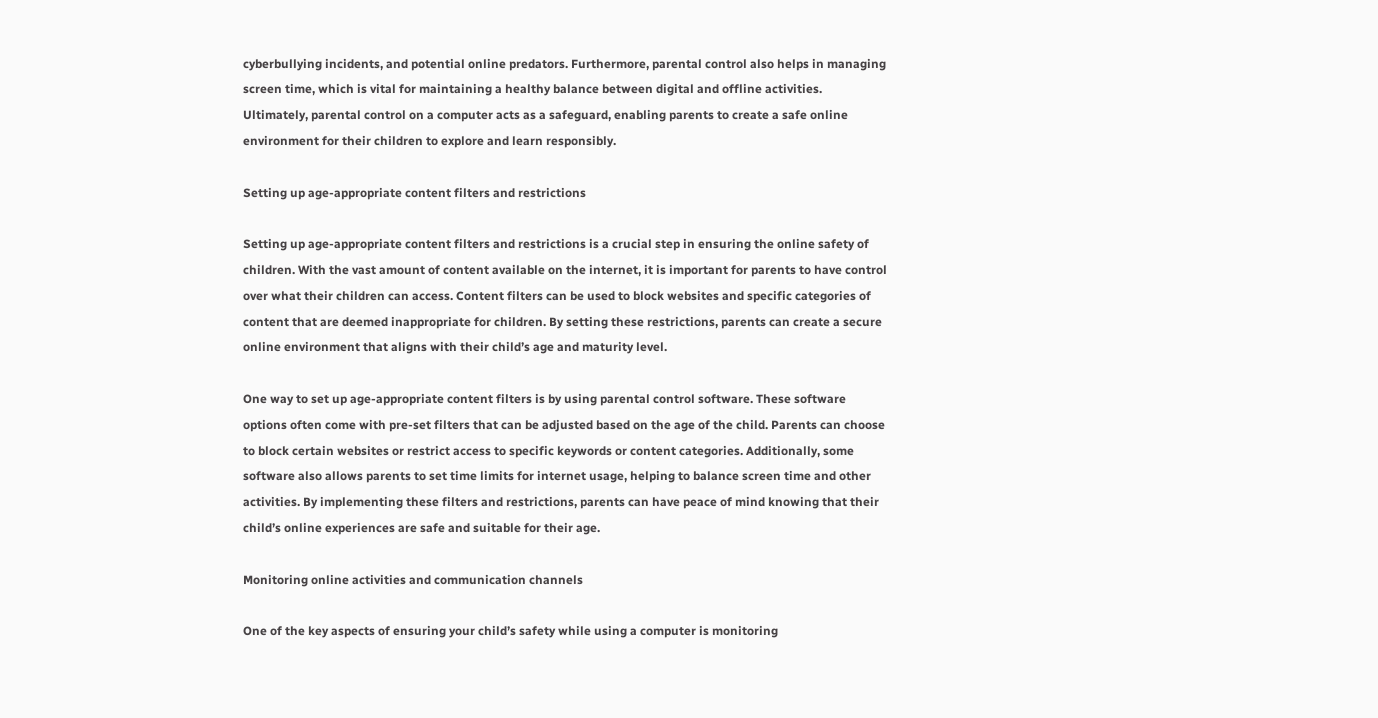cyberbullying incidents, and potential online predators. Furthermore, parental control also helps in managing screen time, which is vital for maintaining a healthy balance between digital and offline activities. Ultimately, parental control on a computer acts as a safeguard, enabling parents to create a safe online environment for their children to explore and learn responsibly.

Setting up age-appropriate content filters and restrictions

Setting up age-appropriate content filters and restrictions is a crucial step in ensuring the online safety of children. With the vast amount of content available on the internet, it is important for parents to have control over what their children can access. Content filters can be used to block websites and specific categories of content that are deemed inappropriate for children. By setting these restrictions, parents can create a secure online environment that aligns with their child’s age and maturity level.

One way to set up age-appropriate content filters is by using parental control software. These software options often come with pre-set filters that can be adjusted based on the age of the child. Parents can choose to block certain websites or restrict access to specific keywords or content categories. Additionally, some software also allows parents to set time limits for internet usage, helping to balance screen time and other activities. By implementing these filters and restrictions, parents can have peace of mind knowing that their child’s online experiences are safe and suitable for their age.

Monitoring online activities and communication channels

One of the key aspects of ensuring your child’s safety while using a computer is monitoring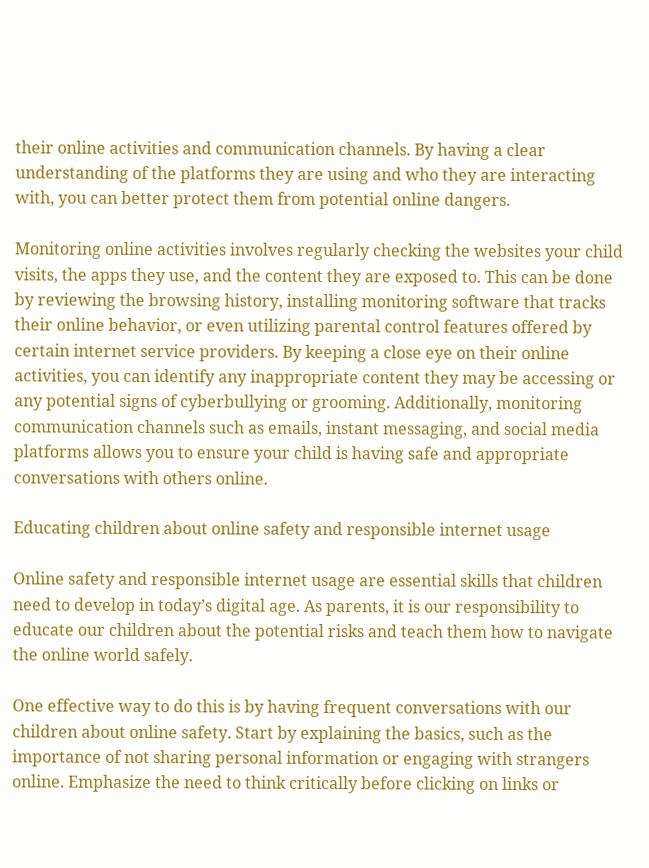their online activities and communication channels. By having a clear understanding of the platforms they are using and who they are interacting with, you can better protect them from potential online dangers.

Monitoring online activities involves regularly checking the websites your child visits, the apps they use, and the content they are exposed to. This can be done by reviewing the browsing history, installing monitoring software that tracks their online behavior, or even utilizing parental control features offered by certain internet service providers. By keeping a close eye on their online activities, you can identify any inappropriate content they may be accessing or any potential signs of cyberbullying or grooming. Additionally, monitoring communication channels such as emails, instant messaging, and social media platforms allows you to ensure your child is having safe and appropriate conversations with others online.

Educating children about online safety and responsible internet usage

Online safety and responsible internet usage are essential skills that children need to develop in today’s digital age. As parents, it is our responsibility to educate our children about the potential risks and teach them how to navigate the online world safely.

One effective way to do this is by having frequent conversations with our children about online safety. Start by explaining the basics, such as the importance of not sharing personal information or engaging with strangers online. Emphasize the need to think critically before clicking on links or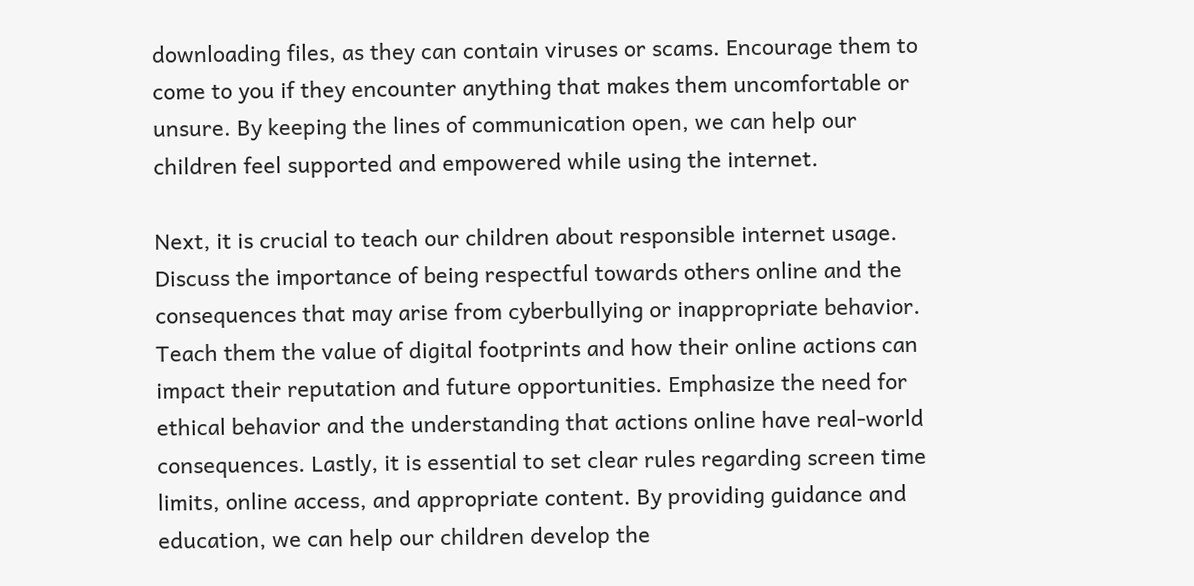downloading files, as they can contain viruses or scams. Encourage them to come to you if they encounter anything that makes them uncomfortable or unsure. By keeping the lines of communication open, we can help our children feel supported and empowered while using the internet.

Next, it is crucial to teach our children about responsible internet usage. Discuss the importance of being respectful towards others online and the consequences that may arise from cyberbullying or inappropriate behavior. Teach them the value of digital footprints and how their online actions can impact their reputation and future opportunities. Emphasize the need for ethical behavior and the understanding that actions online have real-world consequences. Lastly, it is essential to set clear rules regarding screen time limits, online access, and appropriate content. By providing guidance and education, we can help our children develop the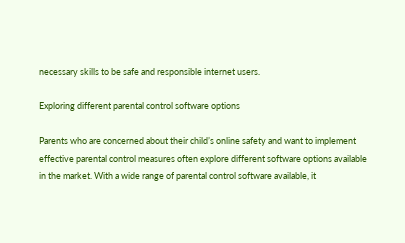necessary skills to be safe and responsible internet users.

Exploring different parental control software options

Parents who are concerned about their child’s online safety and want to implement effective parental control measures often explore different software options available in the market. With a wide range of parental control software available, it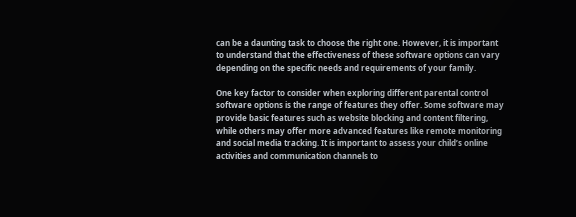can be a daunting task to choose the right one. However, it is important to understand that the effectiveness of these software options can vary depending on the specific needs and requirements of your family.

One key factor to consider when exploring different parental control software options is the range of features they offer. Some software may provide basic features such as website blocking and content filtering, while others may offer more advanced features like remote monitoring and social media tracking. It is important to assess your child’s online activities and communication channels to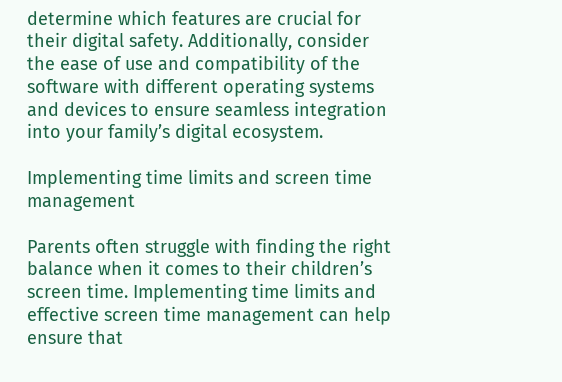determine which features are crucial for their digital safety. Additionally, consider the ease of use and compatibility of the software with different operating systems and devices to ensure seamless integration into your family’s digital ecosystem.

Implementing time limits and screen time management

Parents often struggle with finding the right balance when it comes to their children’s screen time. Implementing time limits and effective screen time management can help ensure that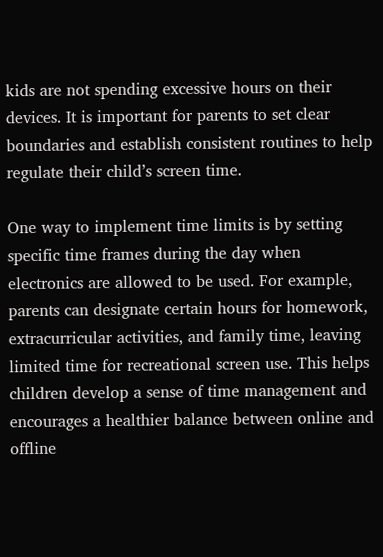kids are not spending excessive hours on their devices. It is important for parents to set clear boundaries and establish consistent routines to help regulate their child’s screen time.

One way to implement time limits is by setting specific time frames during the day when electronics are allowed to be used. For example, parents can designate certain hours for homework, extracurricular activities, and family time, leaving limited time for recreational screen use. This helps children develop a sense of time management and encourages a healthier balance between online and offline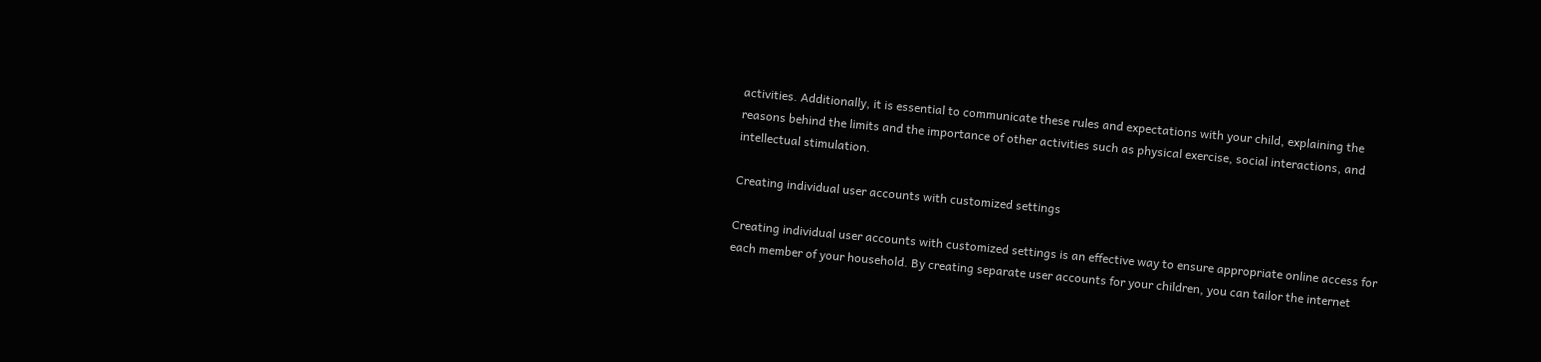activities. Additionally, it is essential to communicate these rules and expectations with your child, explaining the reasons behind the limits and the importance of other activities such as physical exercise, social interactions, and intellectual stimulation.

Creating individual user accounts with customized settings

Creating individual user accounts with customized settings is an effective way to ensure appropriate online access for each member of your household. By creating separate user accounts for your children, you can tailor the internet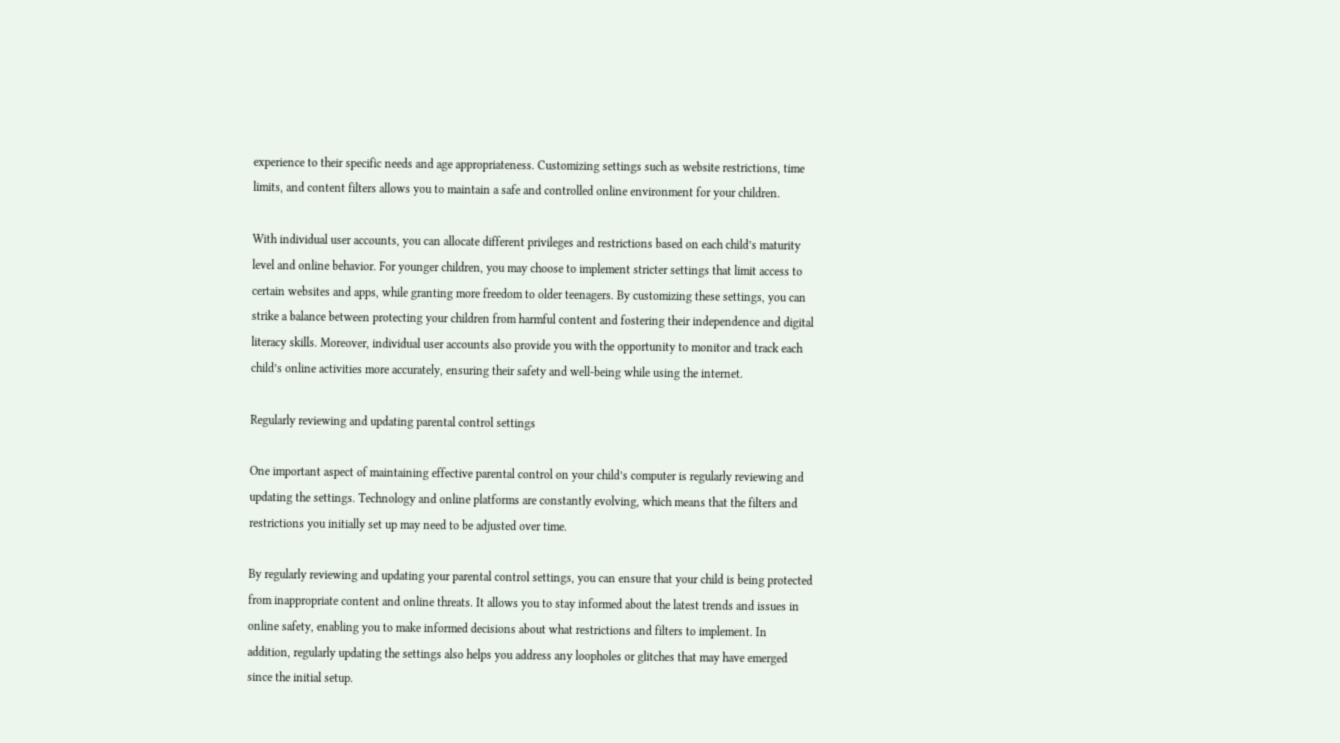experience to their specific needs and age appropriateness. Customizing settings such as website restrictions, time limits, and content filters allows you to maintain a safe and controlled online environment for your children.

With individual user accounts, you can allocate different privileges and restrictions based on each child’s maturity level and online behavior. For younger children, you may choose to implement stricter settings that limit access to certain websites and apps, while granting more freedom to older teenagers. By customizing these settings, you can strike a balance between protecting your children from harmful content and fostering their independence and digital literacy skills. Moreover, individual user accounts also provide you with the opportunity to monitor and track each child’s online activities more accurately, ensuring their safety and well-being while using the internet.

Regularly reviewing and updating parental control settings

One important aspect of maintaining effective parental control on your child’s computer is regularly reviewing and updating the settings. Technology and online platforms are constantly evolving, which means that the filters and restrictions you initially set up may need to be adjusted over time.

By regularly reviewing and updating your parental control settings, you can ensure that your child is being protected from inappropriate content and online threats. It allows you to stay informed about the latest trends and issues in online safety, enabling you to make informed decisions about what restrictions and filters to implement. In addition, regularly updating the settings also helps you address any loopholes or glitches that may have emerged since the initial setup.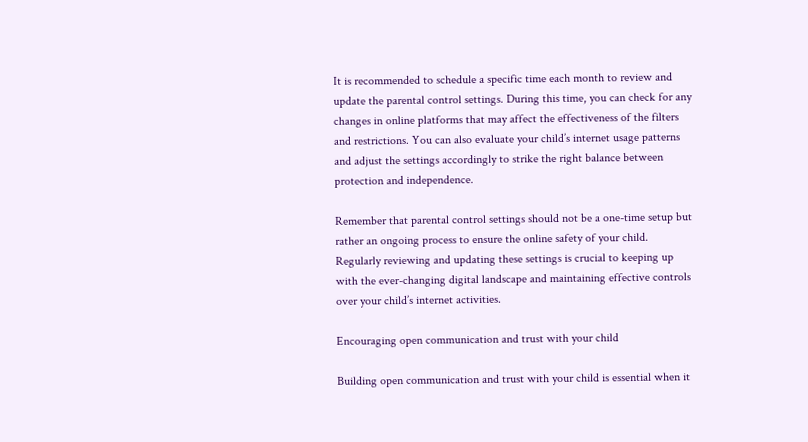It is recommended to schedule a specific time each month to review and update the parental control settings. During this time, you can check for any changes in online platforms that may affect the effectiveness of the filters and restrictions. You can also evaluate your child’s internet usage patterns and adjust the settings accordingly to strike the right balance between protection and independence.

Remember that parental control settings should not be a one-time setup but rather an ongoing process to ensure the online safety of your child. Regularly reviewing and updating these settings is crucial to keeping up with the ever-changing digital landscape and maintaining effective controls over your child’s internet activities.

Encouraging open communication and trust with your child

Building open communication and trust with your child is essential when it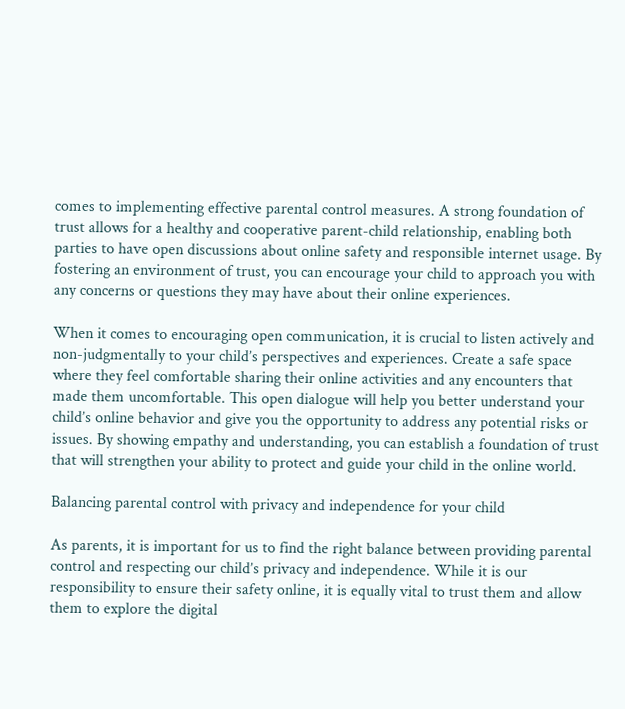comes to implementing effective parental control measures. A strong foundation of trust allows for a healthy and cooperative parent-child relationship, enabling both parties to have open discussions about online safety and responsible internet usage. By fostering an environment of trust, you can encourage your child to approach you with any concerns or questions they may have about their online experiences.

When it comes to encouraging open communication, it is crucial to listen actively and non-judgmentally to your child’s perspectives and experiences. Create a safe space where they feel comfortable sharing their online activities and any encounters that made them uncomfortable. This open dialogue will help you better understand your child’s online behavior and give you the opportunity to address any potential risks or issues. By showing empathy and understanding, you can establish a foundation of trust that will strengthen your ability to protect and guide your child in the online world.

Balancing parental control with privacy and independence for your child

As parents, it is important for us to find the right balance between providing parental control and respecting our child’s privacy and independence. While it is our responsibility to ensure their safety online, it is equally vital to trust them and allow them to explore the digital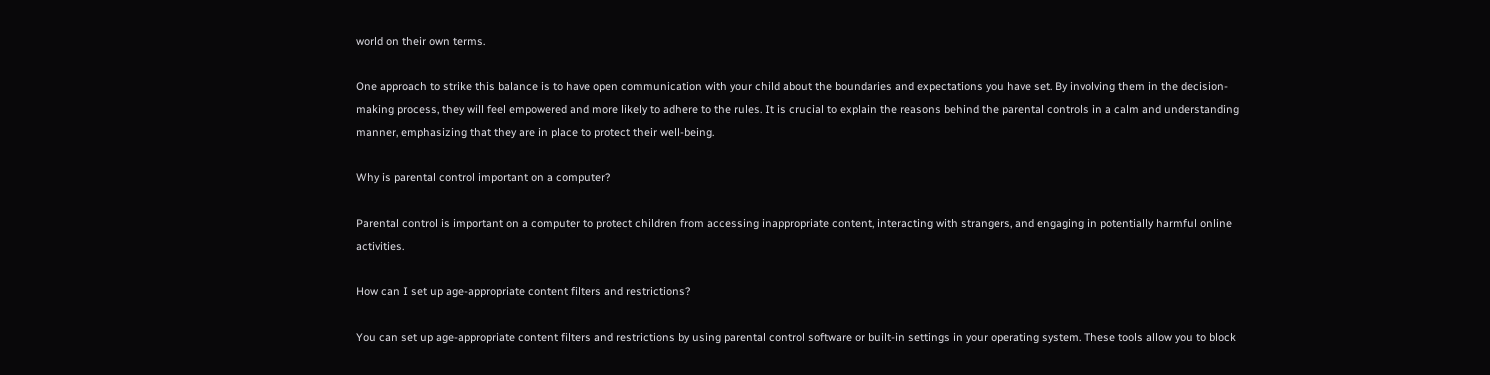world on their own terms.

One approach to strike this balance is to have open communication with your child about the boundaries and expectations you have set. By involving them in the decision-making process, they will feel empowered and more likely to adhere to the rules. It is crucial to explain the reasons behind the parental controls in a calm and understanding manner, emphasizing that they are in place to protect their well-being.

Why is parental control important on a computer?

Parental control is important on a computer to protect children from accessing inappropriate content, interacting with strangers, and engaging in potentially harmful online activities.

How can I set up age-appropriate content filters and restrictions?

You can set up age-appropriate content filters and restrictions by using parental control software or built-in settings in your operating system. These tools allow you to block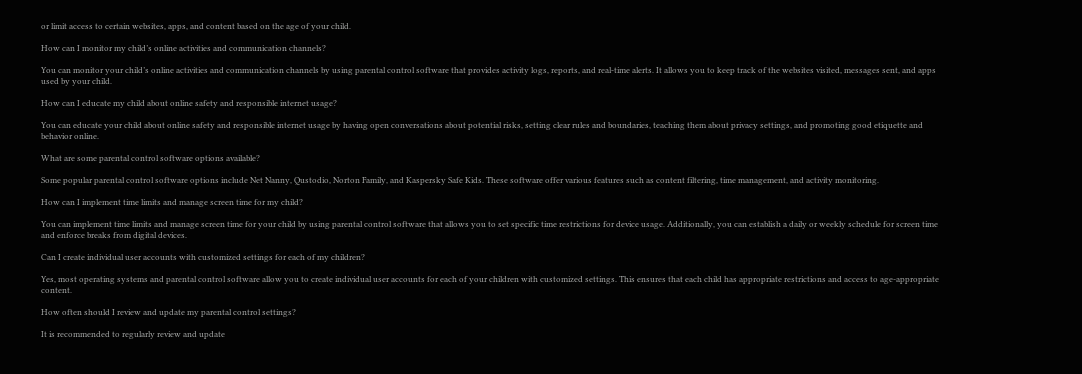or limit access to certain websites, apps, and content based on the age of your child.

How can I monitor my child’s online activities and communication channels?

You can monitor your child’s online activities and communication channels by using parental control software that provides activity logs, reports, and real-time alerts. It allows you to keep track of the websites visited, messages sent, and apps used by your child.

How can I educate my child about online safety and responsible internet usage?

You can educate your child about online safety and responsible internet usage by having open conversations about potential risks, setting clear rules and boundaries, teaching them about privacy settings, and promoting good etiquette and behavior online.

What are some parental control software options available?

Some popular parental control software options include Net Nanny, Qustodio, Norton Family, and Kaspersky Safe Kids. These software offer various features such as content filtering, time management, and activity monitoring.

How can I implement time limits and manage screen time for my child?

You can implement time limits and manage screen time for your child by using parental control software that allows you to set specific time restrictions for device usage. Additionally, you can establish a daily or weekly schedule for screen time and enforce breaks from digital devices.

Can I create individual user accounts with customized settings for each of my children?

Yes, most operating systems and parental control software allow you to create individual user accounts for each of your children with customized settings. This ensures that each child has appropriate restrictions and access to age-appropriate content.

How often should I review and update my parental control settings?

It is recommended to regularly review and update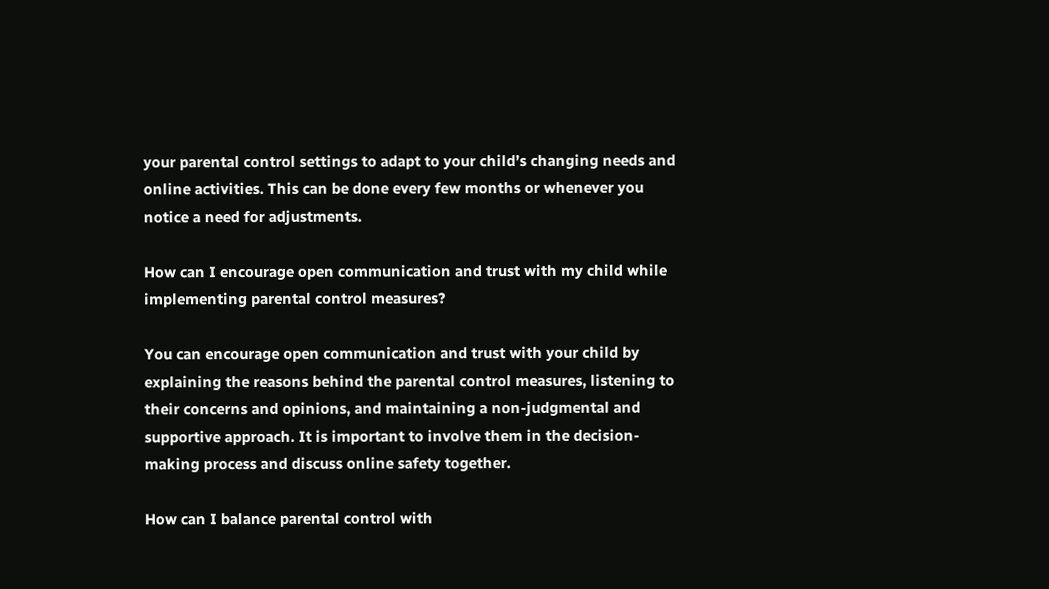your parental control settings to adapt to your child’s changing needs and online activities. This can be done every few months or whenever you notice a need for adjustments.

How can I encourage open communication and trust with my child while implementing parental control measures?

You can encourage open communication and trust with your child by explaining the reasons behind the parental control measures, listening to their concerns and opinions, and maintaining a non-judgmental and supportive approach. It is important to involve them in the decision-making process and discuss online safety together.

How can I balance parental control with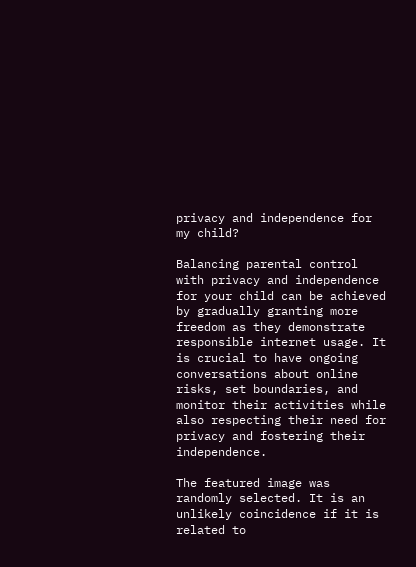privacy and independence for my child?

Balancing parental control with privacy and independence for your child can be achieved by gradually granting more freedom as they demonstrate responsible internet usage. It is crucial to have ongoing conversations about online risks, set boundaries, and monitor their activities while also respecting their need for privacy and fostering their independence.

The featured image was randomly selected. It is an unlikely coincidence if it is related to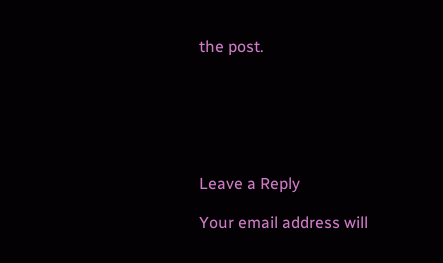the post.






Leave a Reply

Your email address will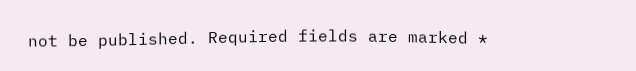not be published. Required fields are marked *